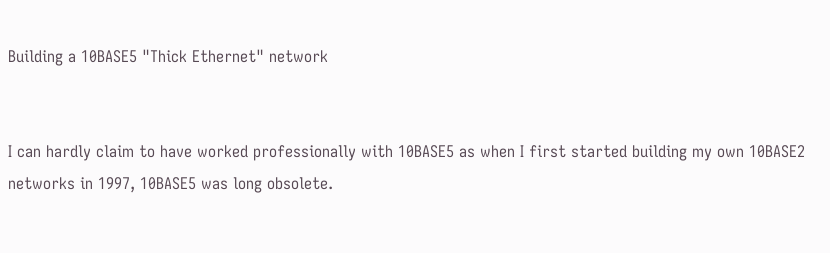Building a 10BASE5 "Thick Ethernet" network


I can hardly claim to have worked professionally with 10BASE5 as when I first started building my own 10BASE2 networks in 1997, 10BASE5 was long obsolete.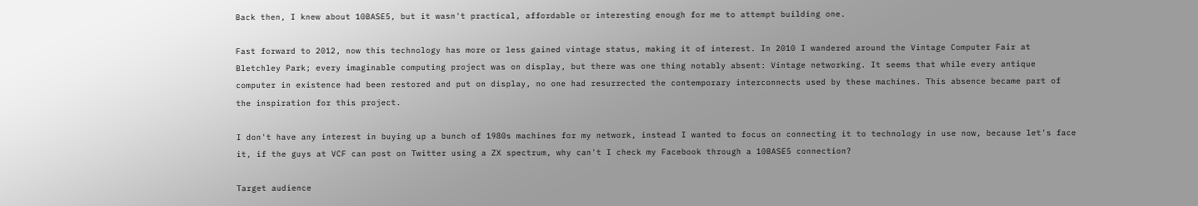Back then, I knew about 10BASE5, but it wasn't practical, affordable or interesting enough for me to attempt building one.

Fast forward to 2012, now this technology has more or less gained vintage status, making it of interest. In 2010 I wandered around the Vintage Computer Fair at Bletchley Park; every imaginable computing project was on display, but there was one thing notably absent: Vintage networking. It seems that while every antique computer in existence had been restored and put on display, no one had resurrected the contemporary interconnects used by these machines. This absence became part of the inspiration for this project.

I don't have any interest in buying up a bunch of 1980s machines for my network, instead I wanted to focus on connecting it to technology in use now, because let's face it, if the guys at VCF can post on Twitter using a ZX spectrum, why can't I check my Facebook through a 10BASE5 connection?

Target audience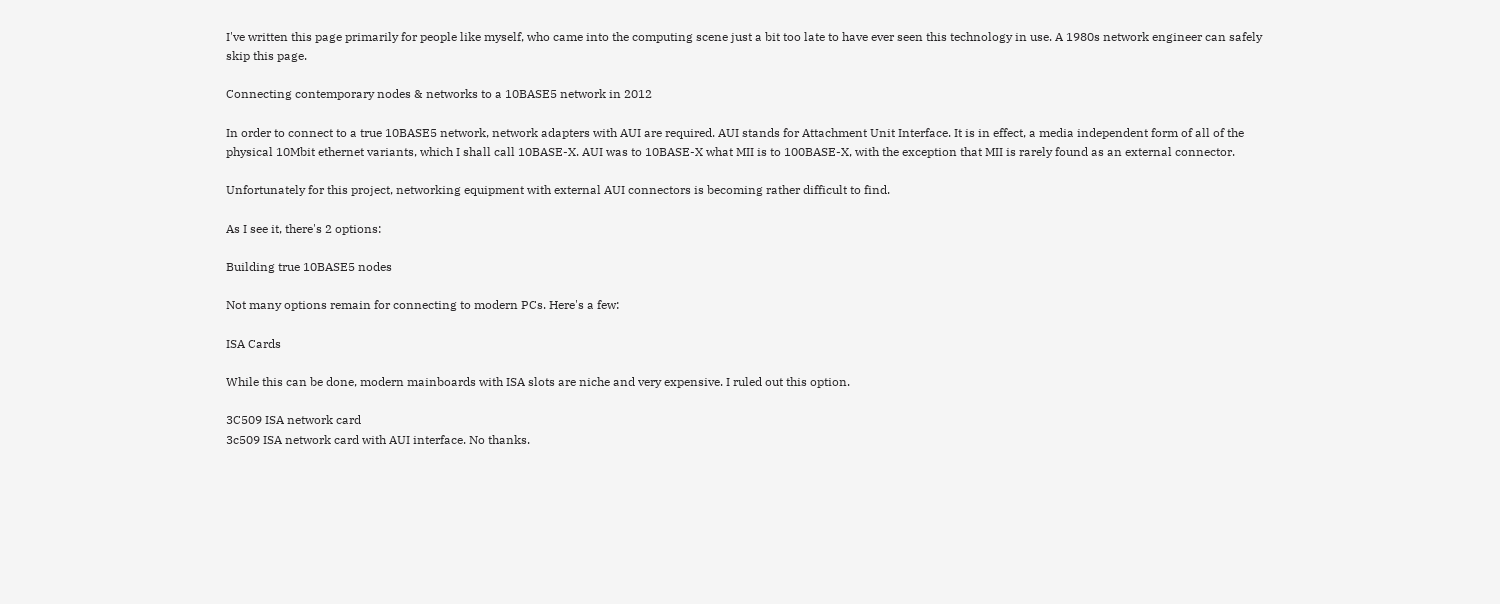I've written this page primarily for people like myself, who came into the computing scene just a bit too late to have ever seen this technology in use. A 1980s network engineer can safely skip this page.

Connecting contemporary nodes & networks to a 10BASE5 network in 2012

In order to connect to a true 10BASE5 network, network adapters with AUI are required. AUI stands for Attachment Unit Interface. It is in effect, a media independent form of all of the physical 10Mbit ethernet variants, which I shall call 10BASE-X. AUI was to 10BASE-X what MII is to 100BASE-X, with the exception that MII is rarely found as an external connector.

Unfortunately for this project, networking equipment with external AUI connectors is becoming rather difficult to find.

As I see it, there's 2 options:

Building true 10BASE5 nodes

Not many options remain for connecting to modern PCs. Here's a few:

ISA Cards

While this can be done, modern mainboards with ISA slots are niche and very expensive. I ruled out this option.

3C509 ISA network card
3c509 ISA network card with AUI interface. No thanks.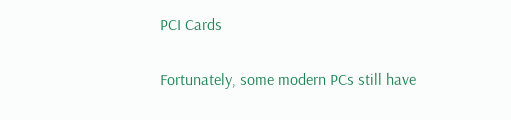PCI Cards

Fortunately, some modern PCs still have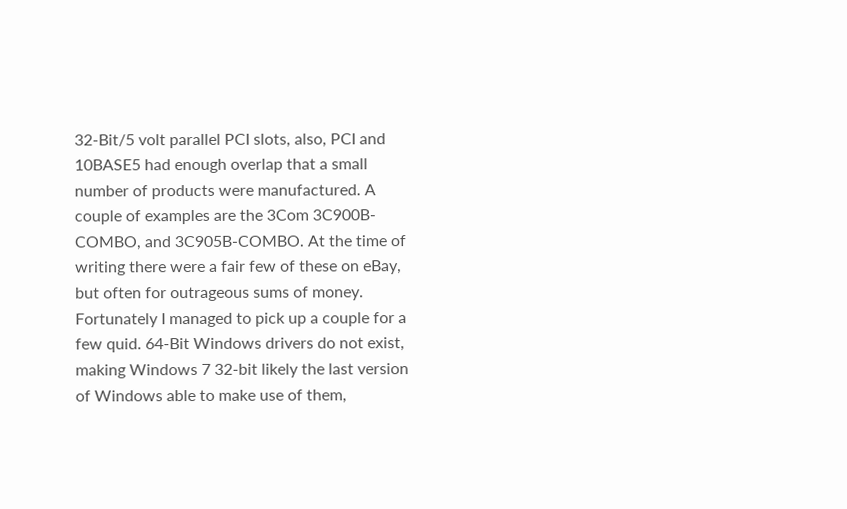32-Bit/5 volt parallel PCI slots, also, PCI and 10BASE5 had enough overlap that a small number of products were manufactured. A couple of examples are the 3Com 3C900B-COMBO, and 3C905B-COMBO. At the time of writing there were a fair few of these on eBay, but often for outrageous sums of money. Fortunately I managed to pick up a couple for a few quid. 64-Bit Windows drivers do not exist, making Windows 7 32-bit likely the last version of Windows able to make use of them,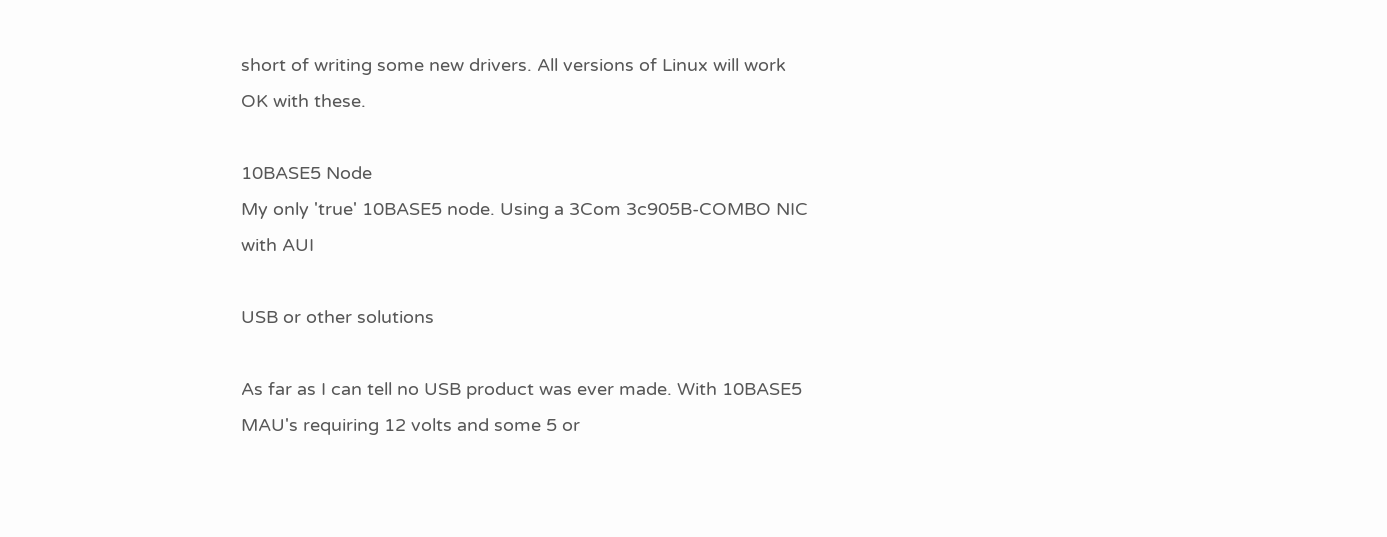short of writing some new drivers. All versions of Linux will work OK with these.

10BASE5 Node
My only 'true' 10BASE5 node. Using a 3Com 3c905B-COMBO NIC with AUI

USB or other solutions

As far as I can tell no USB product was ever made. With 10BASE5 MAU's requiring 12 volts and some 5 or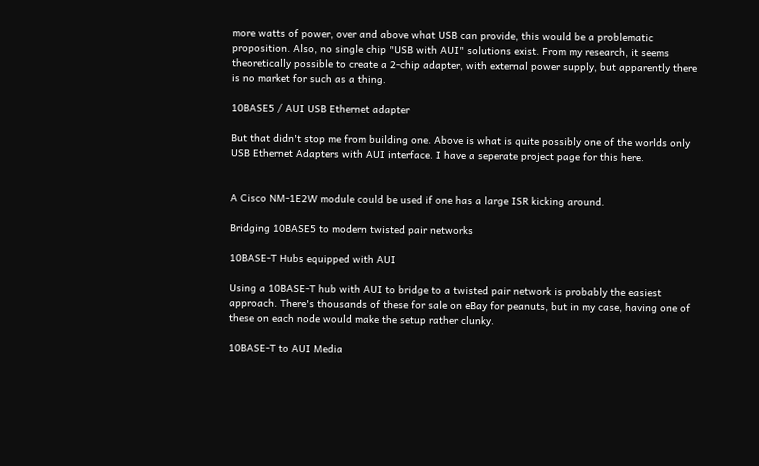more watts of power, over and above what USB can provide, this would be a problematic proposition. Also, no single chip "USB with AUI" solutions exist. From my research, it seems theoretically possible to create a 2-chip adapter, with external power supply, but apparently there is no market for such as a thing.

10BASE5 / AUI USB Ethernet adapter

But that didn't stop me from building one. Above is what is quite possibly one of the worlds only USB Ethernet Adapters with AUI interface. I have a seperate project page for this here.


A Cisco NM-1E2W module could be used if one has a large ISR kicking around.

Bridging 10BASE5 to modern twisted pair networks

10BASE-T Hubs equipped with AUI

Using a 10BASE-T hub with AUI to bridge to a twisted pair network is probably the easiest approach. There's thousands of these for sale on eBay for peanuts, but in my case, having one of these on each node would make the setup rather clunky.

10BASE-T to AUI Media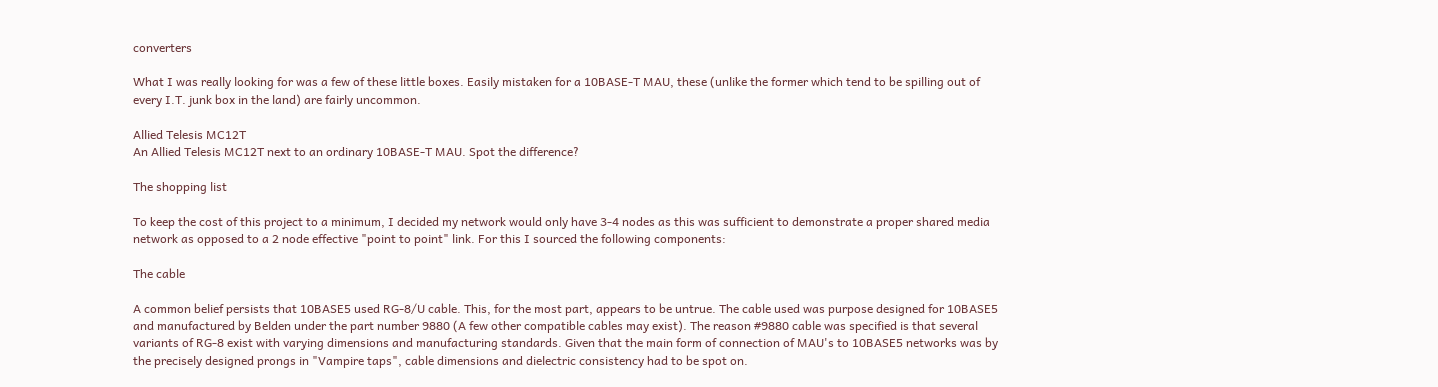converters

What I was really looking for was a few of these little boxes. Easily mistaken for a 10BASE-T MAU, these (unlike the former which tend to be spilling out of every I.T. junk box in the land) are fairly uncommon.

Allied Telesis MC12T
An Allied Telesis MC12T next to an ordinary 10BASE-T MAU. Spot the difference?

The shopping list

To keep the cost of this project to a minimum, I decided my network would only have 3-4 nodes as this was sufficient to demonstrate a proper shared media network as opposed to a 2 node effective "point to point" link. For this I sourced the following components:

The cable

A common belief persists that 10BASE5 used RG-8/U cable. This, for the most part, appears to be untrue. The cable used was purpose designed for 10BASE5 and manufactured by Belden under the part number 9880 (A few other compatible cables may exist). The reason #9880 cable was specified is that several variants of RG-8 exist with varying dimensions and manufacturing standards. Given that the main form of connection of MAU's to 10BASE5 networks was by the precisely designed prongs in "Vampire taps", cable dimensions and dielectric consistency had to be spot on.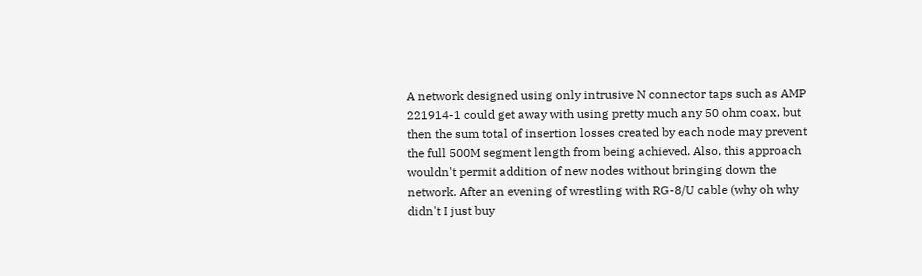A network designed using only intrusive N connector taps such as AMP 221914-1 could get away with using pretty much any 50 ohm coax, but then the sum total of insertion losses created by each node may prevent the full 500M segment length from being achieved. Also, this approach wouldn't permit addition of new nodes without bringing down the network. After an evening of wrestling with RG-8/U cable (why oh why didn't I just buy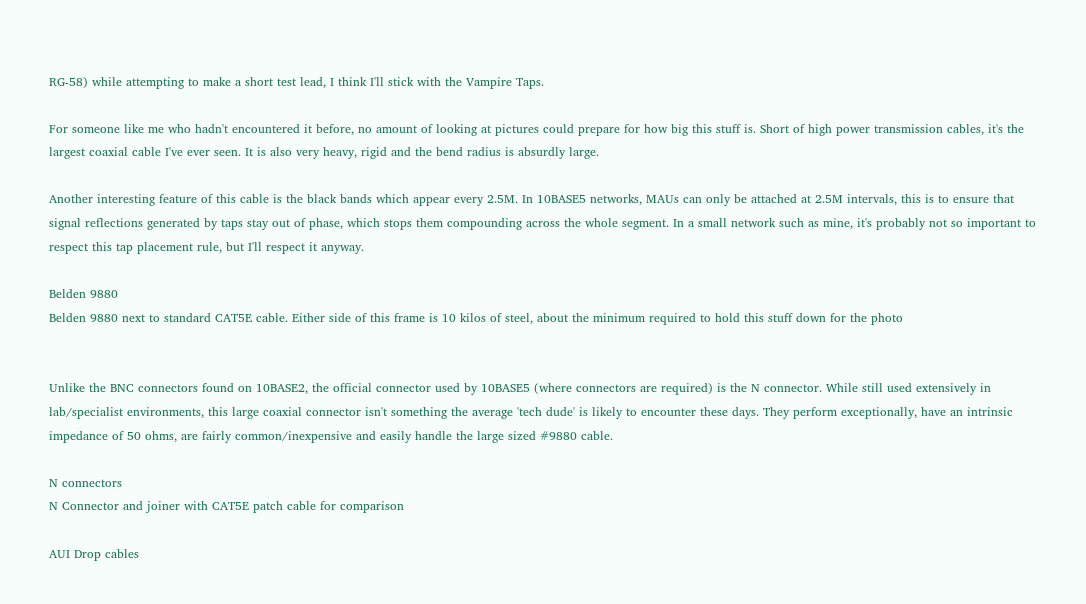RG-58) while attempting to make a short test lead, I think I'll stick with the Vampire Taps.

For someone like me who hadn't encountered it before, no amount of looking at pictures could prepare for how big this stuff is. Short of high power transmission cables, it's the largest coaxial cable I've ever seen. It is also very heavy, rigid and the bend radius is absurdly large.

Another interesting feature of this cable is the black bands which appear every 2.5M. In 10BASE5 networks, MAUs can only be attached at 2.5M intervals, this is to ensure that signal reflections generated by taps stay out of phase, which stops them compounding across the whole segment. In a small network such as mine, it's probably not so important to respect this tap placement rule, but I'll respect it anyway.

Belden 9880
Belden 9880 next to standard CAT5E cable. Either side of this frame is 10 kilos of steel, about the minimum required to hold this stuff down for the photo


Unlike the BNC connectors found on 10BASE2, the official connector used by 10BASE5 (where connectors are required) is the N connector. While still used extensively in lab/specialist environments, this large coaxial connector isn't something the average 'tech dude' is likely to encounter these days. They perform exceptionally, have an intrinsic impedance of 50 ohms, are fairly common/inexpensive and easily handle the large sized #9880 cable.

N connectors
N Connector and joiner with CAT5E patch cable for comparison

AUI Drop cables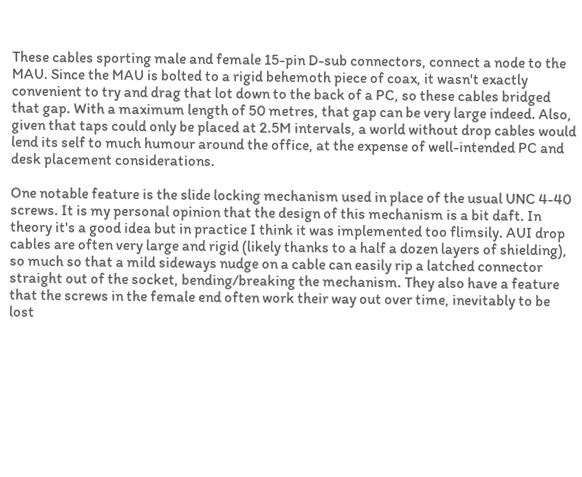These cables sporting male and female 15-pin D-sub connectors, connect a node to the MAU. Since the MAU is bolted to a rigid behemoth piece of coax, it wasn't exactly convenient to try and drag that lot down to the back of a PC, so these cables bridged that gap. With a maximum length of 50 metres, that gap can be very large indeed. Also, given that taps could only be placed at 2.5M intervals, a world without drop cables would lend its self to much humour around the office, at the expense of well-intended PC and desk placement considerations.

One notable feature is the slide locking mechanism used in place of the usual UNC 4-40 screws. It is my personal opinion that the design of this mechanism is a bit daft. In theory it's a good idea but in practice I think it was implemented too flimsily. AUI drop cables are often very large and rigid (likely thanks to a half a dozen layers of shielding), so much so that a mild sideways nudge on a cable can easily rip a latched connector straight out of the socket, bending/breaking the mechanism. They also have a feature that the screws in the female end often work their way out over time, inevitably to be lost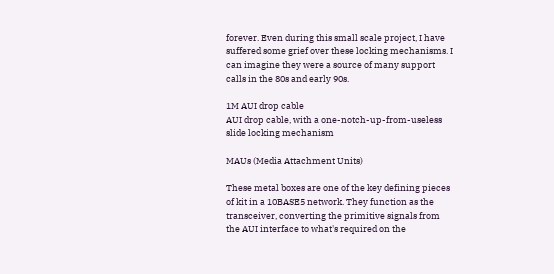forever. Even during this small scale project, I have suffered some grief over these locking mechanisms. I can imagine they were a source of many support calls in the 80s and early 90s.

1M AUI drop cable
AUI drop cable, with a one-notch-up-from-useless slide locking mechanism

MAUs (Media Attachment Units)

These metal boxes are one of the key defining pieces of kit in a 10BASE5 network. They function as the transceiver, converting the primitive signals from the AUI interface to what's required on the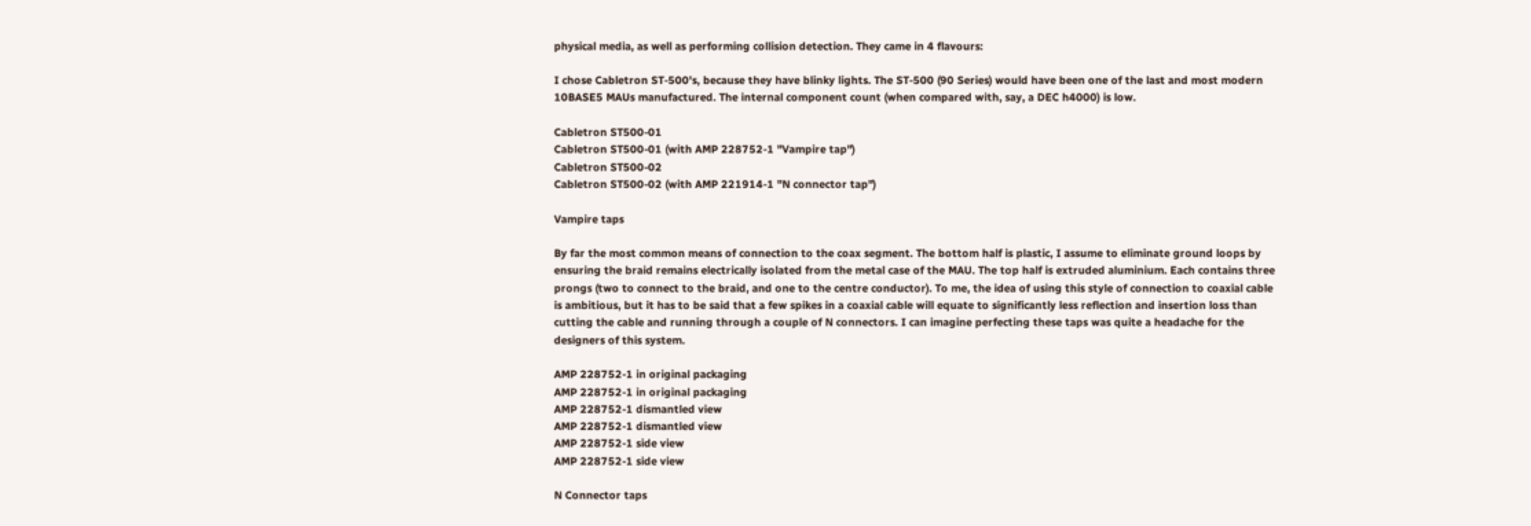physical media, as well as performing collision detection. They came in 4 flavours:

I chose Cabletron ST-500's, because they have blinky lights. The ST-500 (90 Series) would have been one of the last and most modern 10BASE5 MAUs manufactured. The internal component count (when compared with, say, a DEC h4000) is low.

Cabletron ST500-01
Cabletron ST500-01 (with AMP 228752-1 "Vampire tap")
Cabletron ST500-02
Cabletron ST500-02 (with AMP 221914-1 "N connector tap")

Vampire taps

By far the most common means of connection to the coax segment. The bottom half is plastic, I assume to eliminate ground loops by ensuring the braid remains electrically isolated from the metal case of the MAU. The top half is extruded aluminium. Each contains three prongs (two to connect to the braid, and one to the centre conductor). To me, the idea of using this style of connection to coaxial cable is ambitious, but it has to be said that a few spikes in a coaxial cable will equate to significantly less reflection and insertion loss than cutting the cable and running through a couple of N connectors. I can imagine perfecting these taps was quite a headache for the designers of this system.

AMP 228752-1 in original packaging
AMP 228752-1 in original packaging
AMP 228752-1 dismantled view
AMP 228752-1 dismantled view
AMP 228752-1 side view
AMP 228752-1 side view

N Connector taps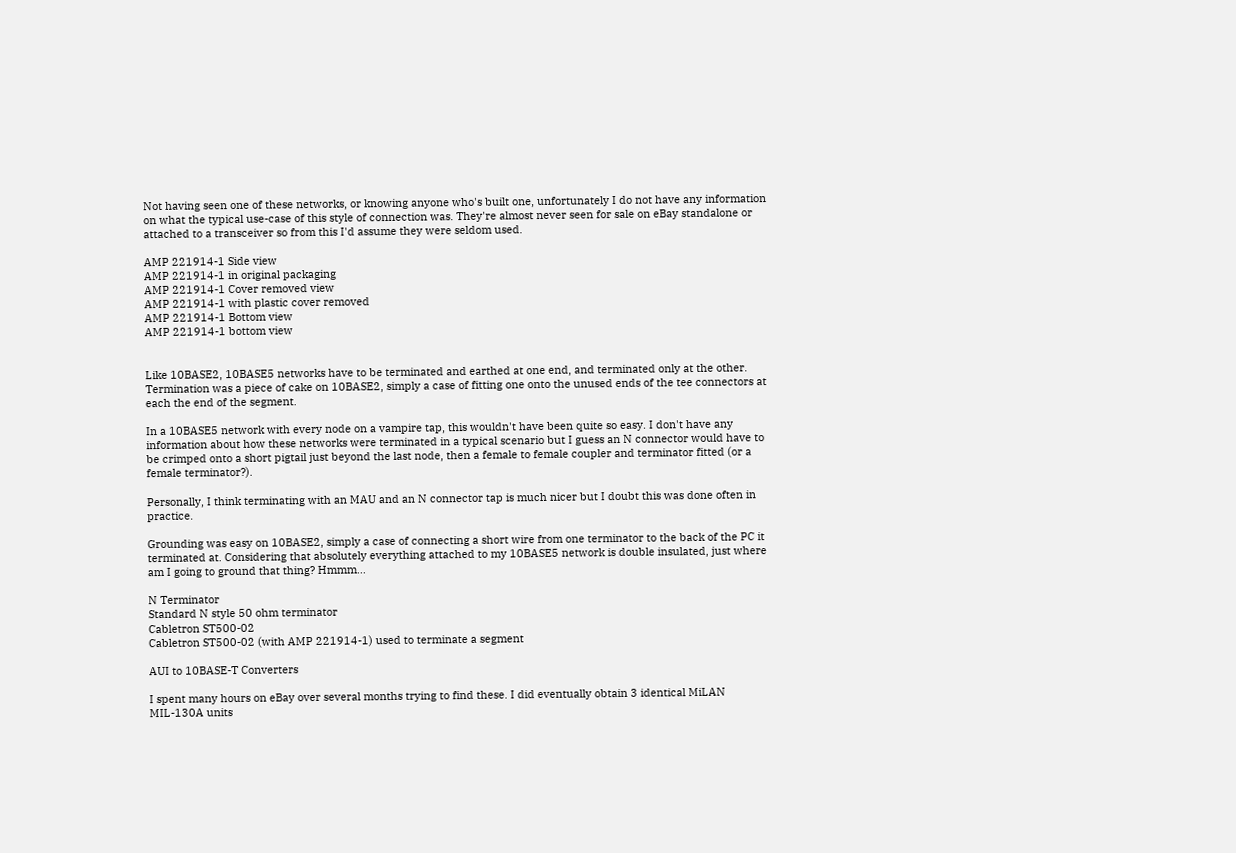Not having seen one of these networks, or knowing anyone who's built one, unfortunately I do not have any information on what the typical use-case of this style of connection was. They're almost never seen for sale on eBay standalone or attached to a transceiver so from this I'd assume they were seldom used.

AMP 221914-1 Side view
AMP 221914-1 in original packaging
AMP 221914-1 Cover removed view
AMP 221914-1 with plastic cover removed
AMP 221914-1 Bottom view
AMP 221914-1 bottom view


Like 10BASE2, 10BASE5 networks have to be terminated and earthed at one end, and terminated only at the other. Termination was a piece of cake on 10BASE2, simply a case of fitting one onto the unused ends of the tee connectors at each the end of the segment.

In a 10BASE5 network with every node on a vampire tap, this wouldn't have been quite so easy. I don't have any information about how these networks were terminated in a typical scenario but I guess an N connector would have to be crimped onto a short pigtail just beyond the last node, then a female to female coupler and terminator fitted (or a female terminator?).

Personally, I think terminating with an MAU and an N connector tap is much nicer but I doubt this was done often in practice.

Grounding was easy on 10BASE2, simply a case of connecting a short wire from one terminator to the back of the PC it terminated at. Considering that absolutely everything attached to my 10BASE5 network is double insulated, just where am I going to ground that thing? Hmmm...

N Terminator
Standard N style 50 ohm terminator
Cabletron ST500-02
Cabletron ST500-02 (with AMP 221914-1) used to terminate a segment

AUI to 10BASE-T Converters

I spent many hours on eBay over several months trying to find these. I did eventually obtain 3 identical MiLAN MIL-130A units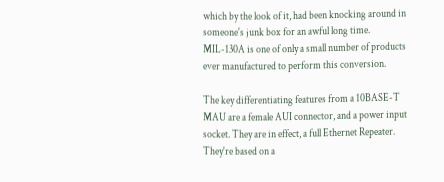which by the look of it, had been knocking around in someone's junk box for an awful long time. MIL-130A is one of only a small number of products ever manufactured to perform this conversion.

The key differentiating features from a 10BASE-T MAU are a female AUI connector, and a power input socket. They are in effect, a full Ethernet Repeater. They're based on a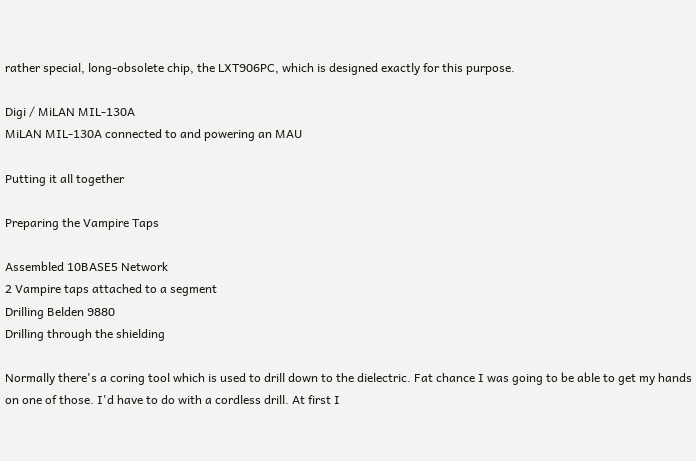rather special, long-obsolete chip, the LXT906PC, which is designed exactly for this purpose.

Digi / MiLAN MIL-130A
MiLAN MIL-130A connected to and powering an MAU

Putting it all together

Preparing the Vampire Taps

Assembled 10BASE5 Network
2 Vampire taps attached to a segment
Drilling Belden 9880
Drilling through the shielding

Normally there's a coring tool which is used to drill down to the dielectric. Fat chance I was going to be able to get my hands on one of those. I'd have to do with a cordless drill. At first I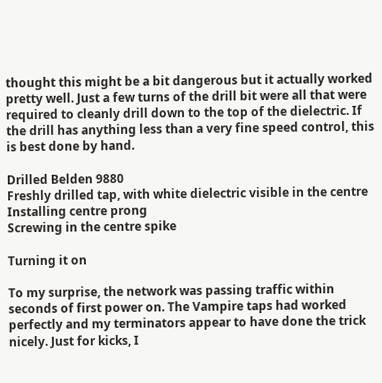thought this might be a bit dangerous but it actually worked pretty well. Just a few turns of the drill bit were all that were required to cleanly drill down to the top of the dielectric. If the drill has anything less than a very fine speed control, this is best done by hand.

Drilled Belden 9880
Freshly drilled tap, with white dielectric visible in the centre
Installing centre prong
Screwing in the centre spike

Turning it on

To my surprise, the network was passing traffic within seconds of first power on. The Vampire taps had worked perfectly and my terminators appear to have done the trick nicely. Just for kicks, I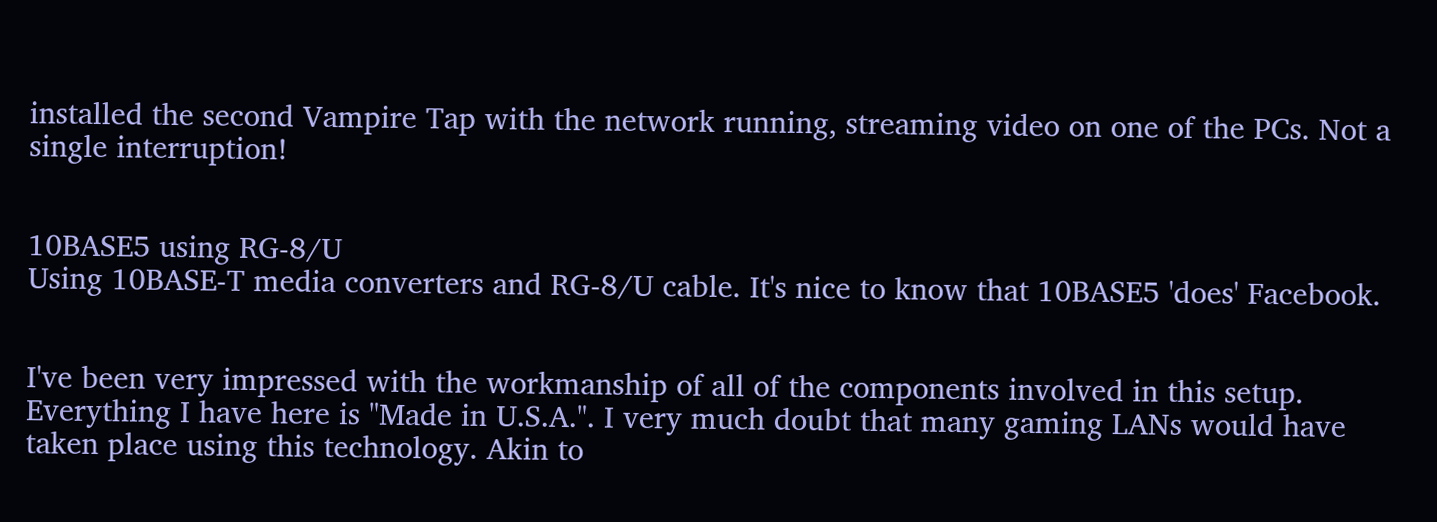installed the second Vampire Tap with the network running, streaming video on one of the PCs. Not a single interruption!


10BASE5 using RG-8/U
Using 10BASE-T media converters and RG-8/U cable. It's nice to know that 10BASE5 'does' Facebook.


I've been very impressed with the workmanship of all of the components involved in this setup. Everything I have here is "Made in U.S.A.". I very much doubt that many gaming LANs would have taken place using this technology. Akin to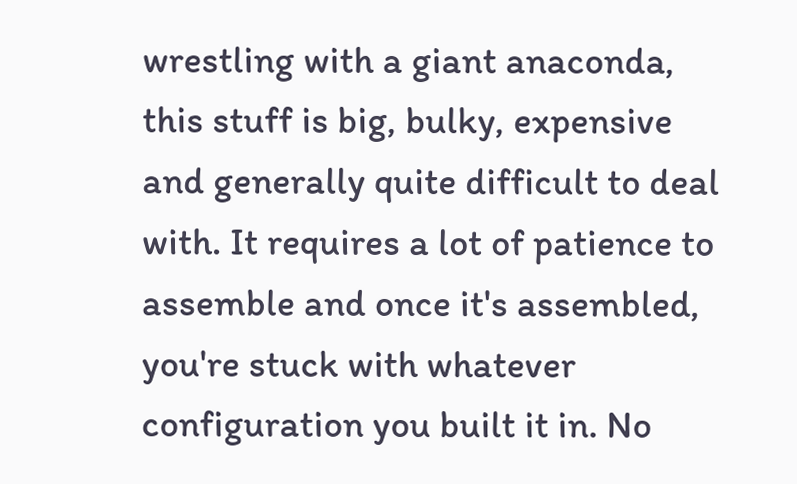wrestling with a giant anaconda, this stuff is big, bulky, expensive and generally quite difficult to deal with. It requires a lot of patience to assemble and once it's assembled, you're stuck with whatever configuration you built it in. No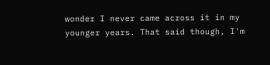wonder I never came across it in my younger years. That said though, I'm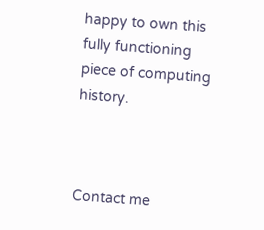happy to own this fully functioning piece of computing history.



Contact me